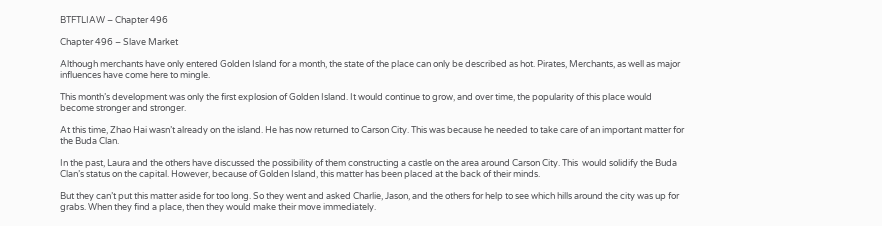BTFTLIAW – Chapter 496

Chapter 496 – Slave Market

Although merchants have only entered Golden Island for a month, the state of the place can only be described as hot. Pirates, Merchants, as well as major influences have come here to mingle.

This month’s development was only the first explosion of Golden Island. It would continue to grow, and over time, the popularity of this place would become stronger and stronger.

At this time, Zhao Hai wasn’t already on the island. He has now returned to Carson City. This was because he needed to take care of an important matter for the Buda Clan.

In the past, Laura and the others have discussed the possibility of them constructing a castle on the area around Carson City. This  would solidify the Buda Clan’s status on the capital. However, because of Golden Island, this matter has been placed at the back of their minds.

But they can’t put this matter aside for too long. So they went and asked Charlie, Jason, and the others for help to see which hills around the city was up for grabs. When they find a place, then they would make their move immediately.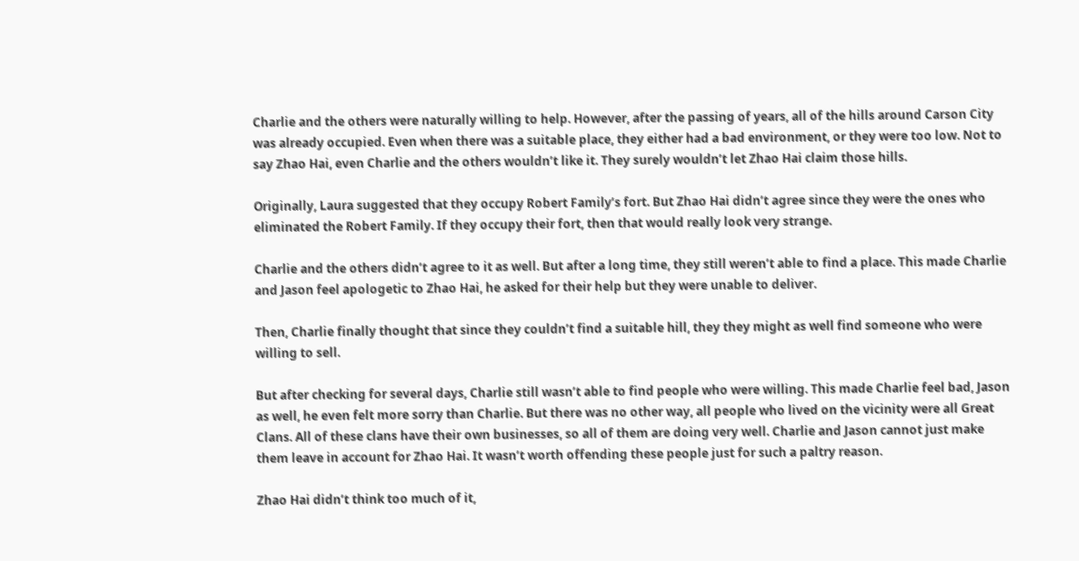Charlie and the others were naturally willing to help. However, after the passing of years, all of the hills around Carson City was already occupied. Even when there was a suitable place, they either had a bad environment, or they were too low. Not to say Zhao Hai, even Charlie and the others wouldn’t like it. They surely wouldn’t let Zhao Hai claim those hills.

Originally, Laura suggested that they occupy Robert Family’s fort. But Zhao Hai didn’t agree since they were the ones who eliminated the Robert Family. If they occupy their fort, then that would really look very strange.

Charlie and the others didn’t agree to it as well. But after a long time, they still weren’t able to find a place. This made Charlie and Jason feel apologetic to Zhao Hai, he asked for their help but they were unable to deliver.

Then, Charlie finally thought that since they couldn’t find a suitable hill, they they might as well find someone who were willing to sell.

But after checking for several days, Charlie still wasn’t able to find people who were willing. This made Charlie feel bad, Jason as well, he even felt more sorry than Charlie. But there was no other way, all people who lived on the vicinity were all Great Clans. All of these clans have their own businesses, so all of them are doing very well. Charlie and Jason cannot just make them leave in account for Zhao Hai. It wasn’t worth offending these people just for such a paltry reason.

Zhao Hai didn’t think too much of it,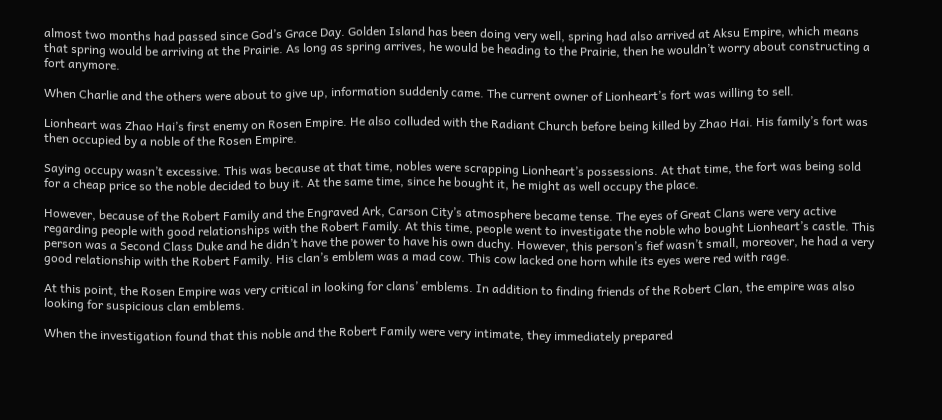almost two months had passed since God’s Grace Day. Golden Island has been doing very well, spring had also arrived at Aksu Empire, which means that spring would be arriving at the Prairie. As long as spring arrives, he would be heading to the Prairie, then he wouldn’t worry about constructing a fort anymore.

When Charlie and the others were about to give up, information suddenly came. The current owner of Lionheart’s fort was willing to sell.

Lionheart was Zhao Hai’s first enemy on Rosen Empire. He also colluded with the Radiant Church before being killed by Zhao Hai. His family’s fort was then occupied by a noble of the Rosen Empire.

Saying occupy wasn’t excessive. This was because at that time, nobles were scrapping Lionheart’s possessions. At that time, the fort was being sold for a cheap price so the noble decided to buy it. At the same time, since he bought it, he might as well occupy the place.

However, because of the Robert Family and the Engraved Ark, Carson City’s atmosphere became tense. The eyes of Great Clans were very active regarding people with good relationships with the Robert Family. At this time, people went to investigate the noble who bought Lionheart’s castle. This person was a Second Class Duke and he didn’t have the power to have his own duchy. However, this person’s fief wasn’t small, moreover, he had a very good relationship with the Robert Family. His clan’s emblem was a mad cow. This cow lacked one horn while its eyes were red with rage.

At this point, the Rosen Empire was very critical in looking for clans’ emblems. In addition to finding friends of the Robert Clan, the empire was also looking for suspicious clan emblems.

When the investigation found that this noble and the Robert Family were very intimate, they immediately prepared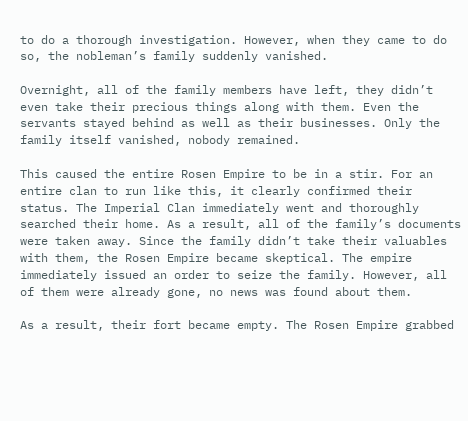to do a thorough investigation. However, when they came to do so, the nobleman’s family suddenly vanished.

Overnight, all of the family members have left, they didn’t even take their precious things along with them. Even the servants stayed behind as well as their businesses. Only the family itself vanished, nobody remained.

This caused the entire Rosen Empire to be in a stir. For an entire clan to run like this, it clearly confirmed their status. The Imperial Clan immediately went and thoroughly searched their home. As a result, all of the family’s documents were taken away. Since the family didn’t take their valuables with them, the Rosen Empire became skeptical. The empire immediately issued an order to seize the family. However, all of them were already gone, no news was found about them.

As a result, their fort became empty. The Rosen Empire grabbed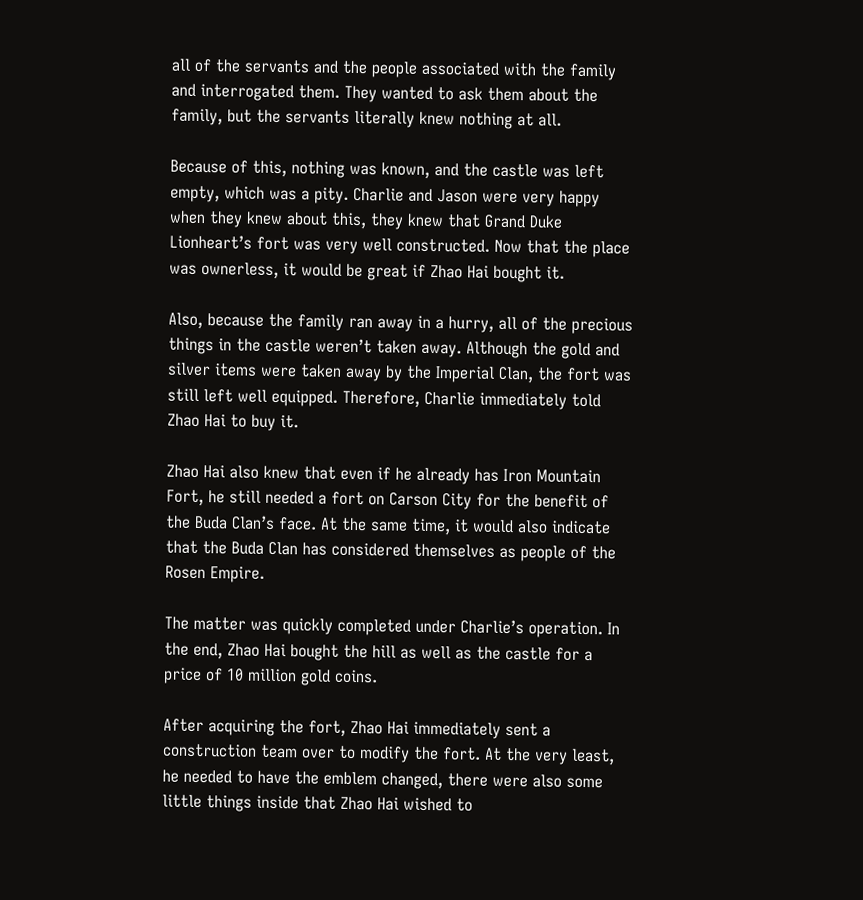all of the servants and the people associated with the family and interrogated them. They wanted to ask them about the family, but the servants literally knew nothing at all.

Because of this, nothing was known, and the castle was left empty, which was a pity. Charlie and Jason were very happy when they knew about this, they knew that Grand Duke Lionheart’s fort was very well constructed. Now that the place was ownerless, it would be great if Zhao Hai bought it.

Also, because the family ran away in a hurry, all of the precious things in the castle weren’t taken away. Although the gold and silver items were taken away by the Imperial Clan, the fort was still left well equipped. Therefore, Charlie immediately told Zhao Hai to buy it.

Zhao Hai also knew that even if he already has Iron Mountain Fort, he still needed a fort on Carson City for the benefit of the Buda Clan’s face. At the same time, it would also indicate that the Buda Clan has considered themselves as people of the Rosen Empire.

The matter was quickly completed under Charlie’s operation. In the end, Zhao Hai bought the hill as well as the castle for a price of 10 million gold coins.

After acquiring the fort, Zhao Hai immediately sent a construction team over to modify the fort. At the very least, he needed to have the emblem changed, there were also some little things inside that Zhao Hai wished to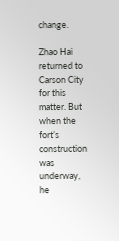change.

Zhao Hai returned to Carson City for this matter. But when the fort’s construction was underway, he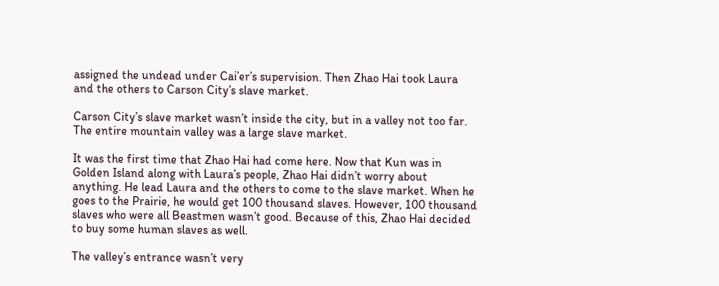assigned the undead under Cai’er’s supervision. Then Zhao Hai took Laura and the others to Carson City’s slave market.

Carson City’s slave market wasn’t inside the city, but in a valley not too far. The entire mountain valley was a large slave market.

It was the first time that Zhao Hai had come here. Now that Kun was in Golden Island along with Laura’s people, Zhao Hai didn’t worry about anything. He lead Laura and the others to come to the slave market. When he goes to the Prairie, he would get 100 thousand slaves. However, 100 thousand slaves who were all Beastmen wasn’t good. Because of this, Zhao Hai decided to buy some human slaves as well.

The valley’s entrance wasn’t very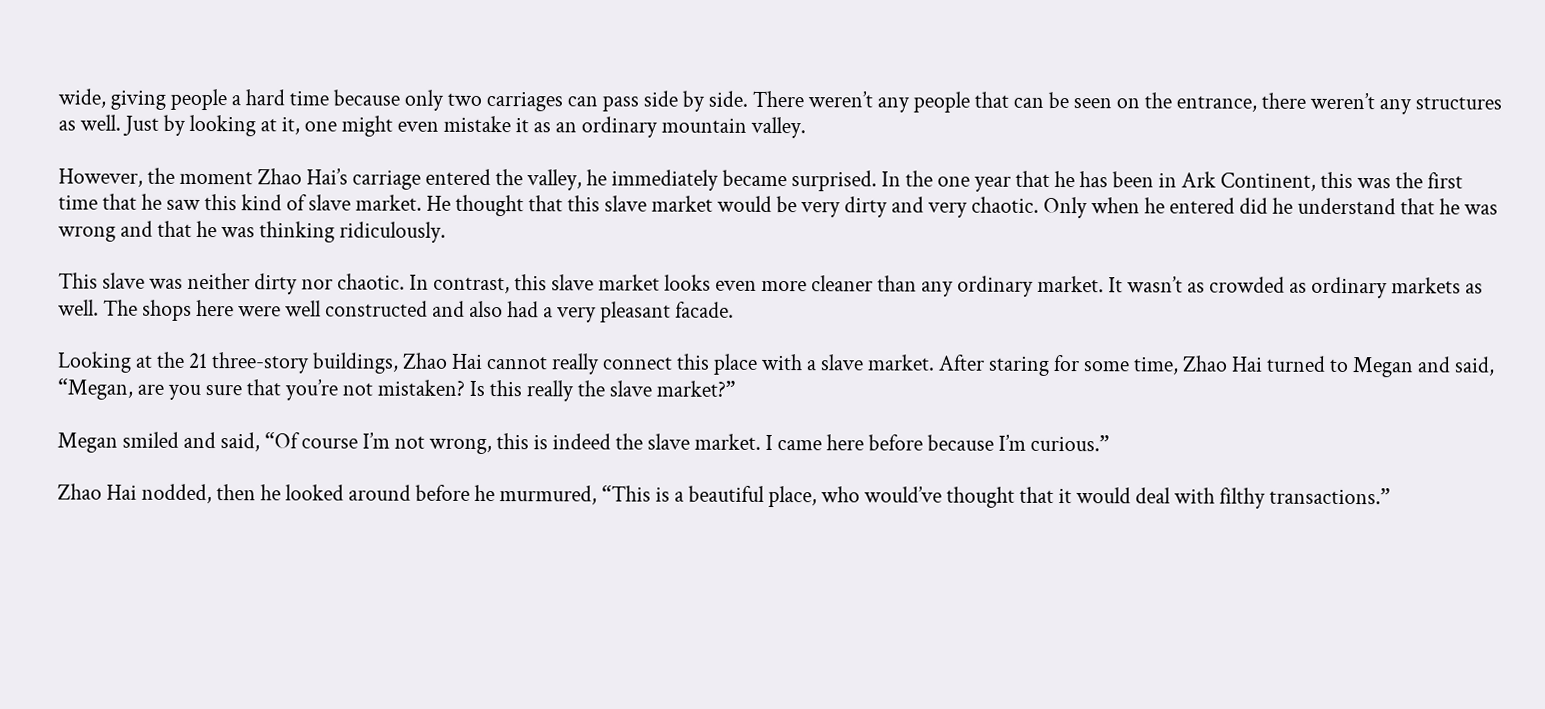wide, giving people a hard time because only two carriages can pass side by side. There weren’t any people that can be seen on the entrance, there weren’t any structures as well. Just by looking at it, one might even mistake it as an ordinary mountain valley.

However, the moment Zhao Hai’s carriage entered the valley, he immediately became surprised. In the one year that he has been in Ark Continent, this was the first time that he saw this kind of slave market. He thought that this slave market would be very dirty and very chaotic. Only when he entered did he understand that he was wrong and that he was thinking ridiculously.

This slave was neither dirty nor chaotic. In contrast, this slave market looks even more cleaner than any ordinary market. It wasn’t as crowded as ordinary markets as well. The shops here were well constructed and also had a very pleasant facade.

Looking at the 21 three-story buildings, Zhao Hai cannot really connect this place with a slave market. After staring for some time, Zhao Hai turned to Megan and said, “Megan, are you sure that you’re not mistaken? Is this really the slave market?”

Megan smiled and said, “Of course I’m not wrong, this is indeed the slave market. I came here before because I’m curious.”

Zhao Hai nodded, then he looked around before he murmured, “This is a beautiful place, who would’ve thought that it would deal with filthy transactions.”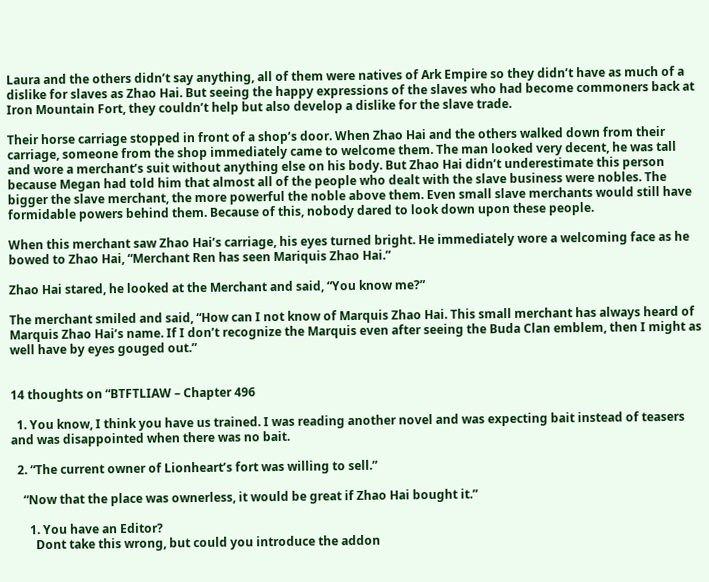Laura and the others didn’t say anything, all of them were natives of Ark Empire so they didn’t have as much of a dislike for slaves as Zhao Hai. But seeing the happy expressions of the slaves who had become commoners back at Iron Mountain Fort, they couldn’t help but also develop a dislike for the slave trade.

Their horse carriage stopped in front of a shop’s door. When Zhao Hai and the others walked down from their carriage, someone from the shop immediately came to welcome them. The man looked very decent, he was tall and wore a merchant’s suit without anything else on his body. But Zhao Hai didn’t underestimate this person because Megan had told him that almost all of the people who dealt with the slave business were nobles. The bigger the slave merchant, the more powerful the noble above them. Even small slave merchants would still have formidable powers behind them. Because of this, nobody dared to look down upon these people.

When this merchant saw Zhao Hai’s carriage, his eyes turned bright. He immediately wore a welcoming face as he bowed to Zhao Hai, “Merchant Ren has seen Mariquis Zhao Hai.”

Zhao Hai stared, he looked at the Merchant and said, “You know me?”

The merchant smiled and said, “How can I not know of Marquis Zhao Hai. This small merchant has always heard of Marquis Zhao Hai’s name. If I don’t recognize the Marquis even after seeing the Buda Clan emblem, then I might as well have by eyes gouged out.”


14 thoughts on “BTFTLIAW – Chapter 496

  1. You know, I think you have us trained. I was reading another novel and was expecting bait instead of teasers and was disappointed when there was no bait.

  2. “The current owner of Lionheart’s fort was willing to sell.”

    “Now that the place was ownerless, it would be great if Zhao Hai bought it.”

      1. You have an Editor?
        Dont take this wrong, but could you introduce the addon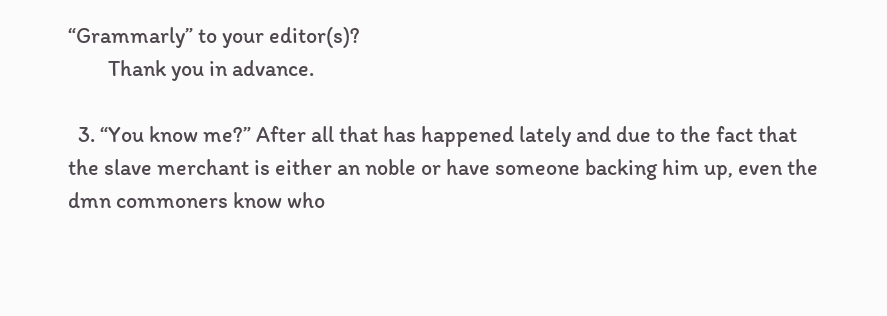“Grammarly” to your editor(s)?
        Thank you in advance.

  3. “You know me?” After all that has happened lately and due to the fact that the slave merchant is either an noble or have someone backing him up, even the dmn commoners know who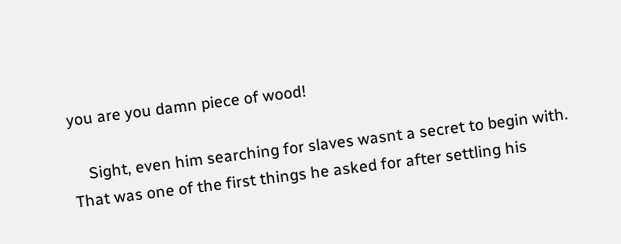you are you damn piece of wood!

    Sight, even him searching for slaves wasnt a secret to begin with. That was one of the first things he asked for after settling his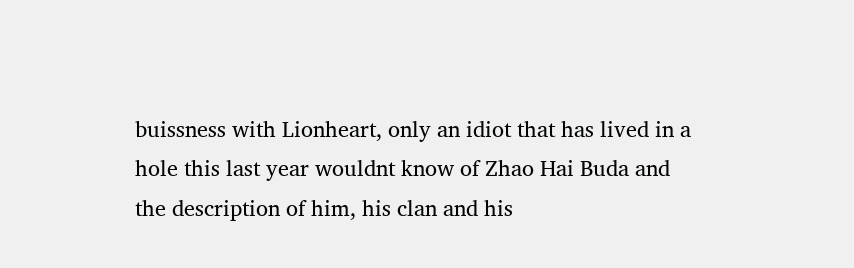buissness with Lionheart, only an idiot that has lived in a hole this last year wouldnt know of Zhao Hai Buda and the description of him, his clan and his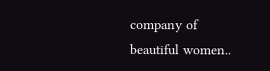company of beautiful women..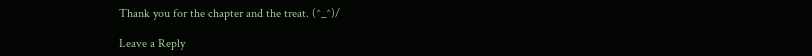Thank you for the chapter and the treat. (^_^)/

Leave a Reply